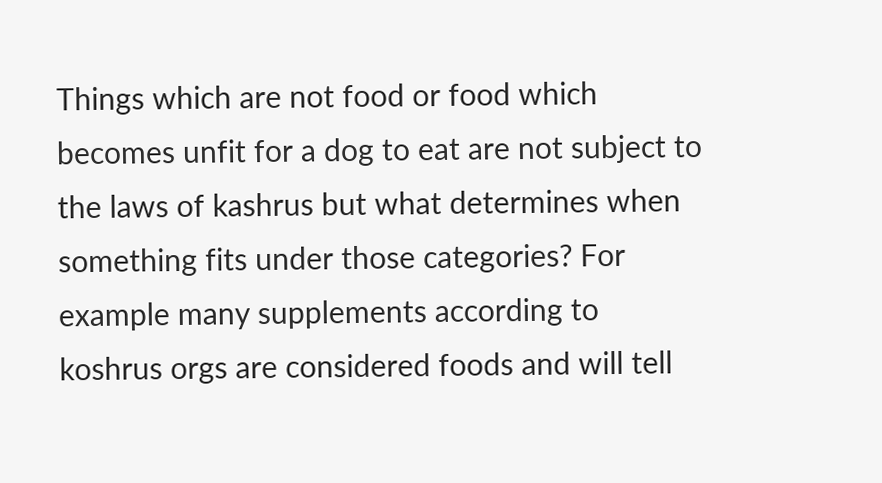Things which are not food or food which becomes unfit for a dog to eat are not subject to the laws of kashrus but what determines when something fits under those categories? For example many supplements according to koshrus orgs are considered foods and will tell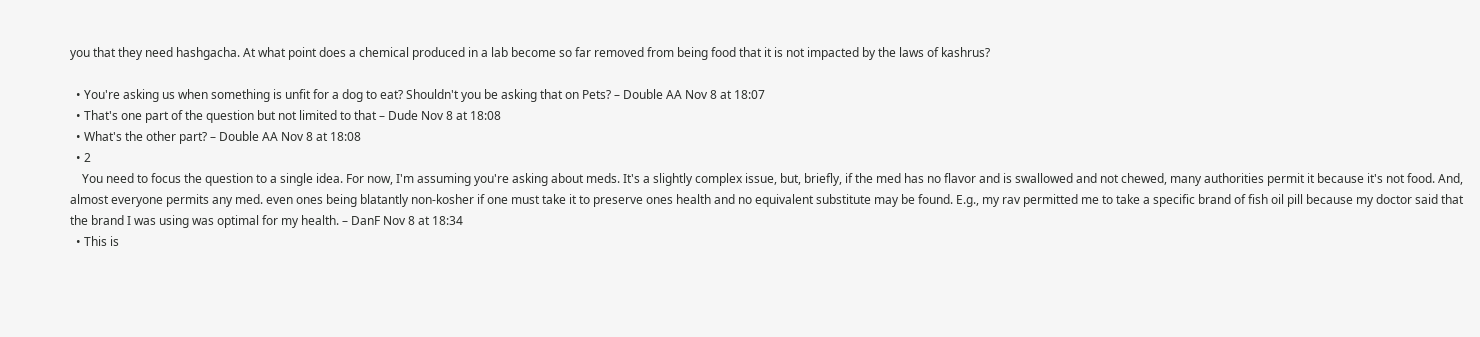you that they need hashgacha. At what point does a chemical produced in a lab become so far removed from being food that it is not impacted by the laws of kashrus?

  • You're asking us when something is unfit for a dog to eat? Shouldn't you be asking that on Pets? – Double AA Nov 8 at 18:07
  • That's one part of the question but not limited to that – Dude Nov 8 at 18:08
  • What's the other part? – Double AA Nov 8 at 18:08
  • 2
    You need to focus the question to a single idea. For now, I'm assuming you're asking about meds. It's a slightly complex issue, but, briefly, if the med has no flavor and is swallowed and not chewed, many authorities permit it because it's not food. And, almost everyone permits any med. even ones being blatantly non-kosher if one must take it to preserve ones health and no equivalent substitute may be found. E.g., my rav permitted me to take a specific brand of fish oil pill because my doctor said that the brand I was using was optimal for my health. – DanF Nov 8 at 18:34
  • This is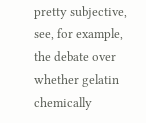pretty subjective, see, for example, the debate over whether gelatin chemically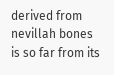derived from nevillah bones is so far from its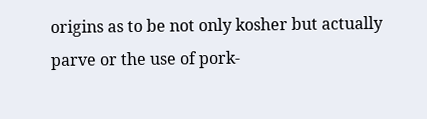origins as to be not only kosher but actually parve or the use of pork-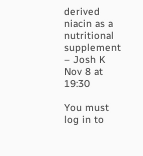derived niacin as a nutritional supplement – Josh K Nov 8 at 19:30

You must log in to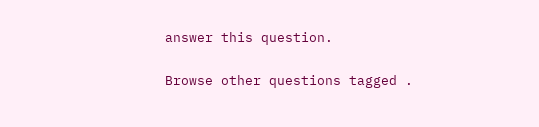answer this question.

Browse other questions tagged .